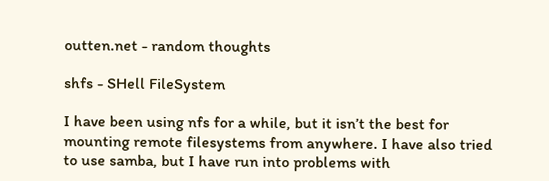outten.net - random thoughts

shfs - SHell FileSystem

I have been using nfs for a while, but it isn’t the best for mounting remote filesystems from anywhere. I have also tried to use samba, but I have run into problems with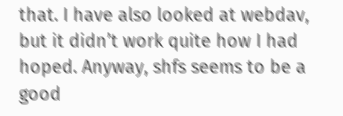that. I have also looked at webdav, but it didn’t work quite how I had hoped. Anyway, shfs seems to be a good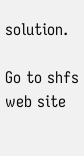solution.

Go to shfs web site